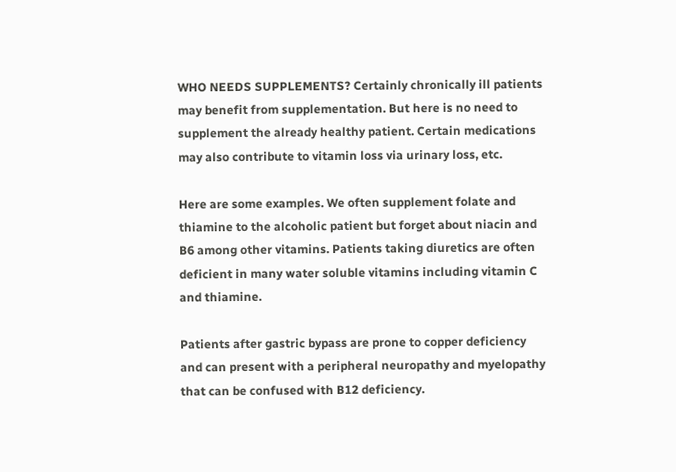WHO NEEDS SUPPLEMENTS? Certainly chronically ill patients may benefit from supplementation. But here is no need to supplement the already healthy patient. Certain medications may also contribute to vitamin loss via urinary loss, etc.

Here are some examples. We often supplement folate and thiamine to the alcoholic patient but forget about niacin and B6 among other vitamins. Patients taking diuretics are often deficient in many water soluble vitamins including vitamin C and thiamine.

Patients after gastric bypass are prone to copper deficiency and can present with a peripheral neuropathy and myelopathy that can be confused with B12 deficiency.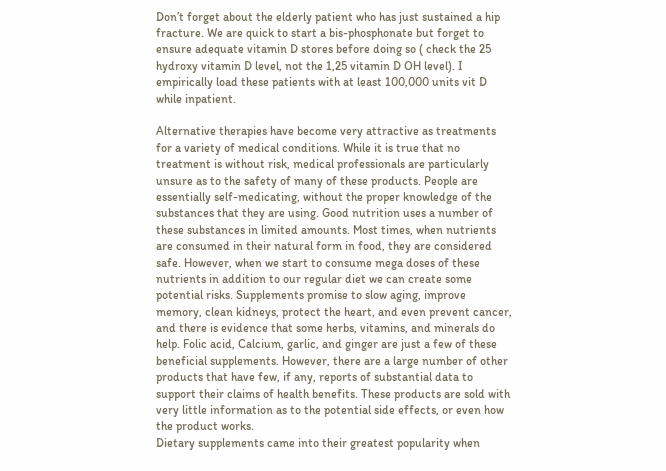Don’t forget about the elderly patient who has just sustained a hip fracture. We are quick to start a bis-phosphonate but forget to ensure adequate vitamin D stores before doing so ( check the 25 hydroxy vitamin D level, not the 1,25 vitamin D OH level). I empirically load these patients with at least 100,000 units vit D while inpatient.

Alternative therapies have become very attractive as treatments for a variety of medical conditions. While it is true that no treatment is without risk, medical professionals are particularly unsure as to the safety of many of these products. People are essentially self-medicating, without the proper knowledge of the substances that they are using. Good nutrition uses a number of these substances in limited amounts. Most times, when nutrients are consumed in their natural form in food, they are considered safe. However, when we start to consume mega doses of these nutrients in addition to our regular diet we can create some potential risks. Supplements promise to slow aging, improve memory, clean kidneys, protect the heart, and even prevent cancer, and there is evidence that some herbs, vitamins, and minerals do help. Folic acid, Calcium, garlic, and ginger are just a few of these beneficial supplements. However, there are a large number of other products that have few, if any, reports of substantial data to support their claims of health benefits. These products are sold with very little information as to the potential side effects, or even how the product works.
Dietary supplements came into their greatest popularity when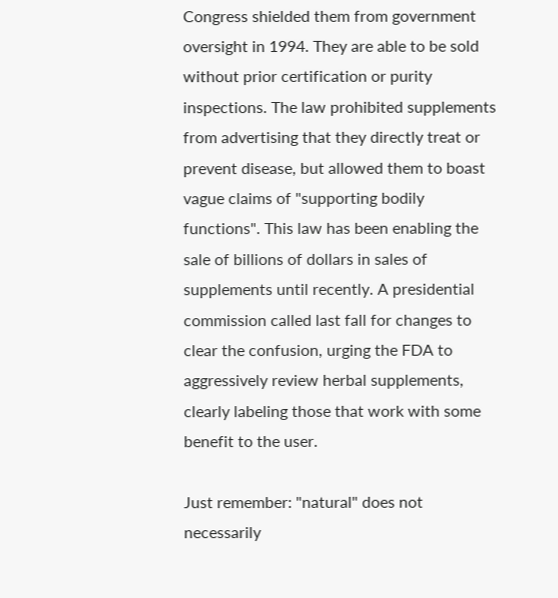Congress shielded them from government oversight in 1994. They are able to be sold without prior certification or purity inspections. The law prohibited supplements from advertising that they directly treat or prevent disease, but allowed them to boast vague claims of "supporting bodily functions". This law has been enabling the sale of billions of dollars in sales of supplements until recently. A presidential commission called last fall for changes to clear the confusion, urging the FDA to aggressively review herbal supplements, clearly labeling those that work with some benefit to the user.

Just remember: "natural" does not necessarily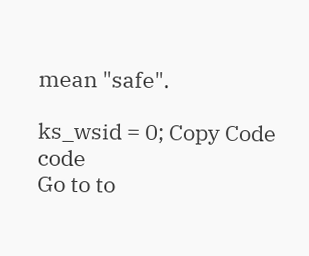mean "safe".

ks_wsid = 0; Copy Code  code
Go to to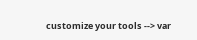customize your tools --> var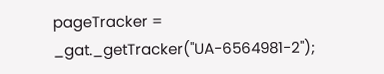pageTracker = _gat._getTracker("UA-6564981-2");